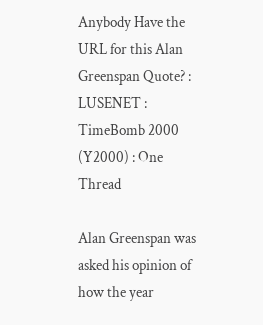Anybody Have the URL for this Alan Greenspan Quote? : LUSENET : TimeBomb 2000 (Y2000) : One Thread

Alan Greenspan was asked his opinion of how the year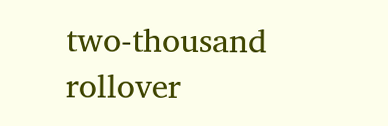two-thousand rollover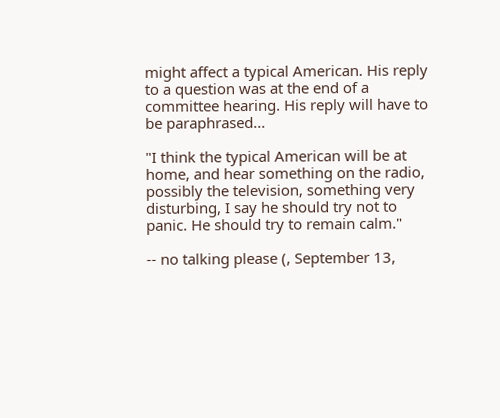might affect a typical American. His reply to a question was at the end of a committee hearing. His reply will have to be paraphrased...

"I think the typical American will be at home, and hear something on the radio, possibly the television, something very disturbing, I say he should try not to panic. He should try to remain calm."

-- no talking please (, September 13,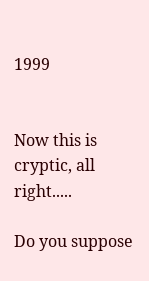1999


Now this is cryptic, all right.....

Do you suppose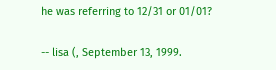he was referring to 12/31 or 01/01?

-- lisa (, September 13, 1999.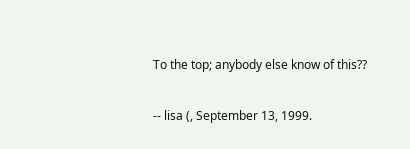To the top; anybody else know of this??

-- lisa (, September 13, 1999.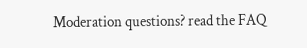Moderation questions? read the FAQ